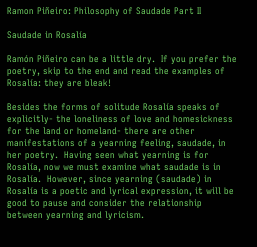Ramon Piñeiro: Philosophy of Saudade Part II

Saudade in Rosalía

Ramón Piñeiro can be a little dry.  If you prefer the poetry, skip to the end and read the examples of Rosalía: they are bleak!

Besides the forms of solitude Rosalía speaks of explicitly- the loneliness of love and homesickness for the land or homeland- there are other manifestations of a yearning feeling, saudade, in her poetry.  Having seen what yearning is for Rosalía, now we must examine what saudade is in Rosalía.  However, since yearning (saudade) in Rosalía is a poetic and lyrical expression, it will be good to pause and consider the relationship between yearning and lyricism.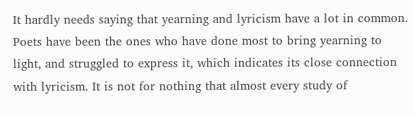It hardly needs saying that yearning and lyricism have a lot in common.  Poets have been the ones who have done most to bring yearning to light, and struggled to express it, which indicates its close connection with lyricism. It is not for nothing that almost every study of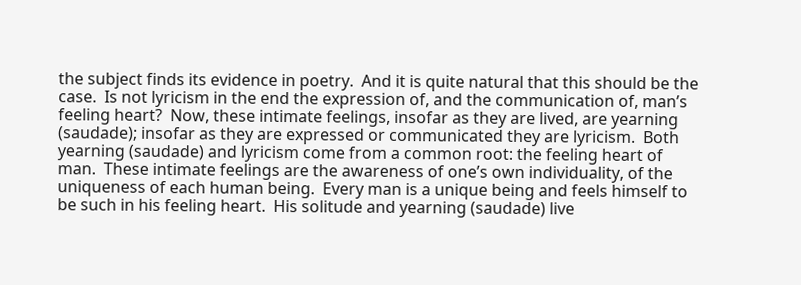the subject finds its evidence in poetry.  And it is quite natural that this should be the case.  Is not lyricism in the end the expression of, and the communication of, man’s feeling heart?  Now, these intimate feelings, insofar as they are lived, are yearning (saudade); insofar as they are expressed or communicated they are lyricism.  Both yearning (saudade) and lyricism come from a common root: the feeling heart of man.  These intimate feelings are the awareness of one’s own individuality, of the uniqueness of each human being.  Every man is a unique being and feels himself to be such in his feeling heart.  His solitude and yearning (saudade) live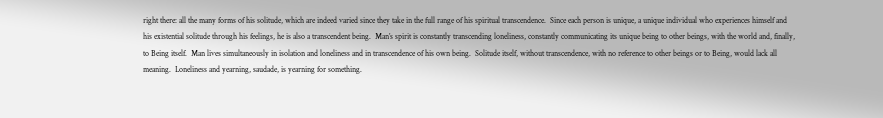right there: all the many forms of his solitude, which are indeed varied since they take in the full range of his spiritual transcendence.  Since each person is unique, a unique individual who experiences himself and his existential solitude through his feelings, he is also a transcendent being.  Man’s spirit is constantly transcending loneliness, constantly communicating its unique being to other beings, with the world and, finally, to Being itself.  Man lives simultaneously in isolation and loneliness and in transcendence of his own being.  Solitude itself, without transcendence, with no reference to other beings or to Being, would lack all meaning.  Loneliness and yearning, saudade, is yearning for something.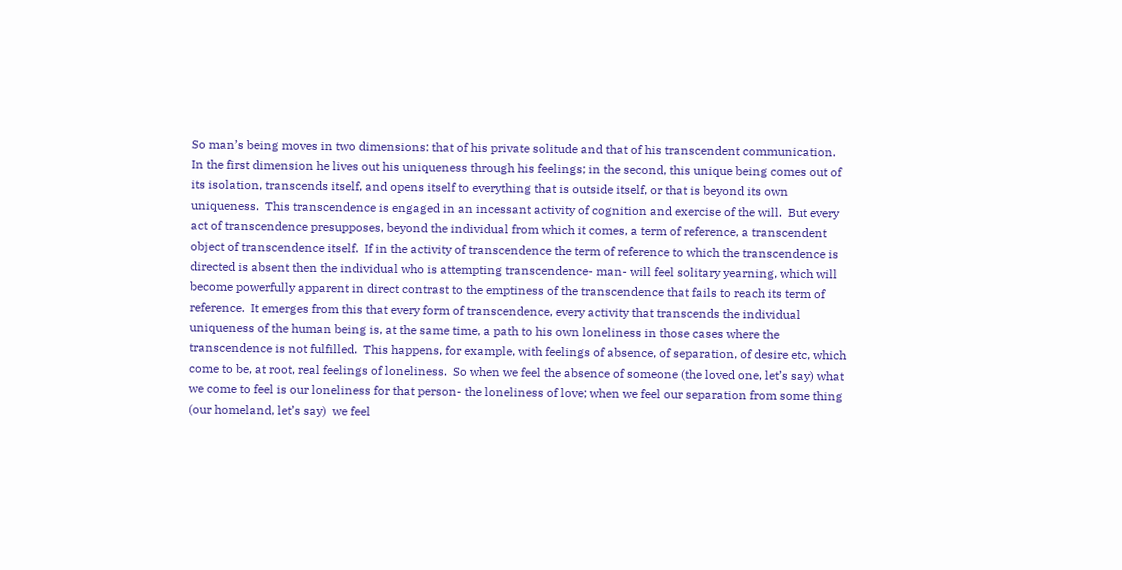So man’s being moves in two dimensions: that of his private solitude and that of his transcendent communication.  In the first dimension he lives out his uniqueness through his feelings; in the second, this unique being comes out of its isolation, transcends itself, and opens itself to everything that is outside itself, or that is beyond its own uniqueness.  This transcendence is engaged in an incessant activity of cognition and exercise of the will.  But every act of transcendence presupposes, beyond the individual from which it comes, a term of reference, a transcendent object of transcendence itself.  If in the activity of transcendence the term of reference to which the transcendence is directed is absent then the individual who is attempting transcendence- man- will feel solitary yearning, which will become powerfully apparent in direct contrast to the emptiness of the transcendence that fails to reach its term of reference.  It emerges from this that every form of transcendence, every activity that transcends the individual uniqueness of the human being is, at the same time, a path to his own loneliness in those cases where the transcendence is not fulfilled.  This happens, for example, with feelings of absence, of separation, of desire etc, which come to be, at root, real feelings of loneliness.  So when we feel the absence of someone (the loved one, let’s say) what we come to feel is our loneliness for that person- the loneliness of love; when we feel our separation from some thing (our homeland, let’s say)  we feel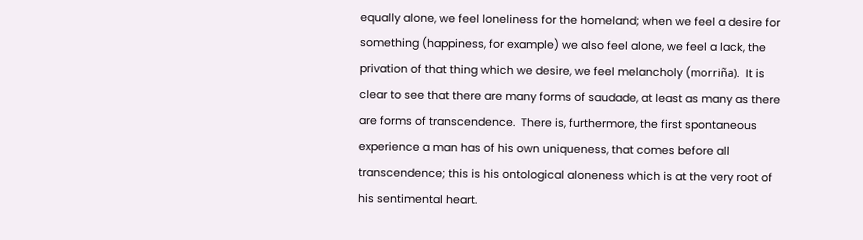equally alone, we feel loneliness for the homeland; when we feel a desire for something (happiness, for example) we also feel alone, we feel a lack, the privation of that thing which we desire, we feel melancholy (morriña).  It is clear to see that there are many forms of saudade, at least as many as there are forms of transcendence.  There is, furthermore, the first spontaneous experience a man has of his own uniqueness, that comes before all transcendence; this is his ontological aloneness which is at the very root of his sentimental heart.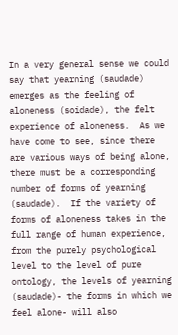In a very general sense we could say that yearning (saudade) emerges as the feeling of aloneness (soidade), the felt experience of aloneness.  As we have come to see, since there are various ways of being alone, there must be a corresponding number of forms of yearning (saudade).  If the variety of forms of aloneness takes in the full range of human experience, from the purely psychological level to the level of pure ontology, the levels of yearning (saudade)- the forms in which we feel alone- will also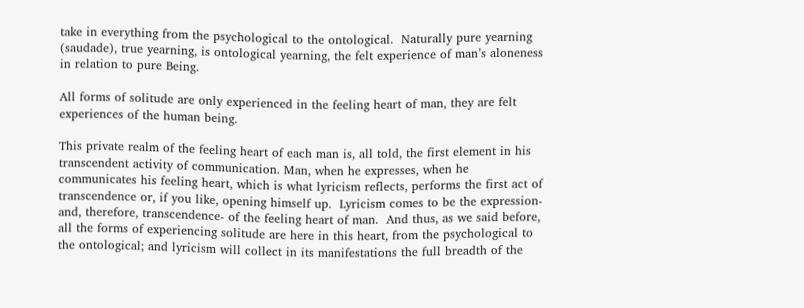take in everything from the psychological to the ontological.  Naturally pure yearning (saudade), true yearning, is ontological yearning, the felt experience of man’s aloneness in relation to pure Being.

All forms of solitude are only experienced in the feeling heart of man, they are felt experiences of the human being.

This private realm of the feeling heart of each man is, all told, the first element in his transcendent activity of communication. Man, when he expresses, when he communicates his feeling heart, which is what lyricism reflects, performs the first act of transcendence or, if you like, opening himself up.  Lyricism comes to be the expression- and, therefore, transcendence- of the feeling heart of man.  And thus, as we said before, all the forms of experiencing solitude are here in this heart, from the psychological to the ontological; and lyricism will collect in its manifestations the full breadth of the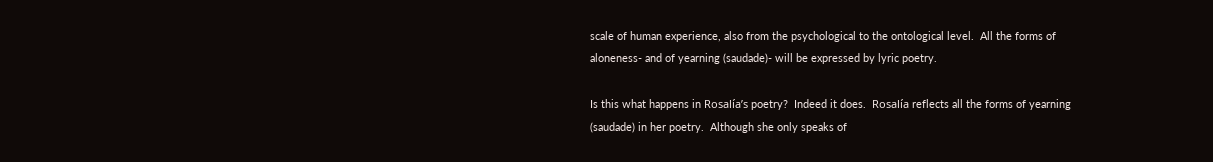scale of human experience, also from the psychological to the ontological level.  All the forms of aloneness- and of yearning (saudade)- will be expressed by lyric poetry.

Is this what happens in Rosalía’s poetry?  Indeed it does.  Rosalía reflects all the forms of yearning (saudade) in her poetry.  Although she only speaks of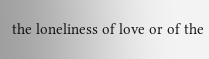the loneliness of love or of the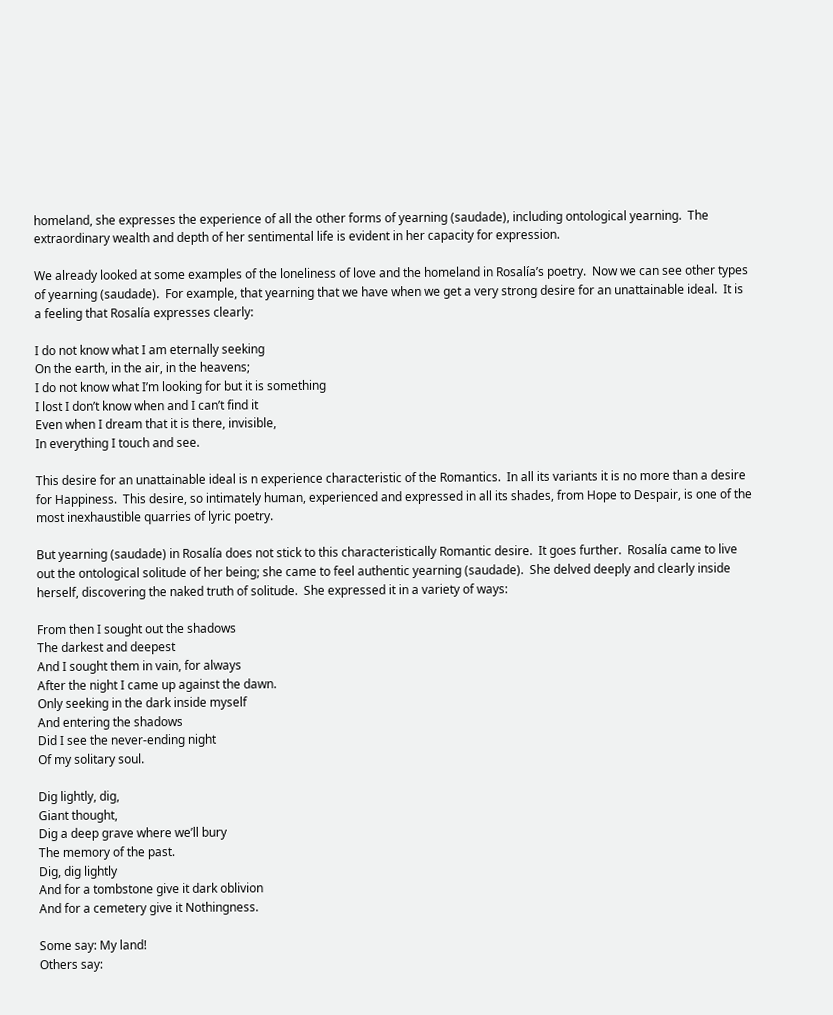homeland, she expresses the experience of all the other forms of yearning (saudade), including ontological yearning.  The extraordinary wealth and depth of her sentimental life is evident in her capacity for expression.

We already looked at some examples of the loneliness of love and the homeland in Rosalía’s poetry.  Now we can see other types of yearning (saudade).  For example, that yearning that we have when we get a very strong desire for an unattainable ideal.  It is a feeling that Rosalía expresses clearly:

I do not know what I am eternally seeking
On the earth, in the air, in the heavens;
I do not know what I’m looking for but it is something
I lost I don’t know when and I can’t find it
Even when I dream that it is there, invisible,
In everything I touch and see.

This desire for an unattainable ideal is n experience characteristic of the Romantics.  In all its variants it is no more than a desire for Happiness.  This desire, so intimately human, experienced and expressed in all its shades, from Hope to Despair, is one of the most inexhaustible quarries of lyric poetry.

But yearning (saudade) in Rosalía does not stick to this characteristically Romantic desire.  It goes further.  Rosalía came to live out the ontological solitude of her being; she came to feel authentic yearning (saudade).  She delved deeply and clearly inside herself, discovering the naked truth of solitude.  She expressed it in a variety of ways:

From then I sought out the shadows
The darkest and deepest
And I sought them in vain, for always
After the night I came up against the dawn.
Only seeking in the dark inside myself
And entering the shadows
Did I see the never-ending night
Of my solitary soul.

Dig lightly, dig,
Giant thought,
Dig a deep grave where we’ll bury
The memory of the past.
Dig, dig lightly
And for a tombstone give it dark oblivion
And for a cemetery give it Nothingness.

Some say: My land!
Others say: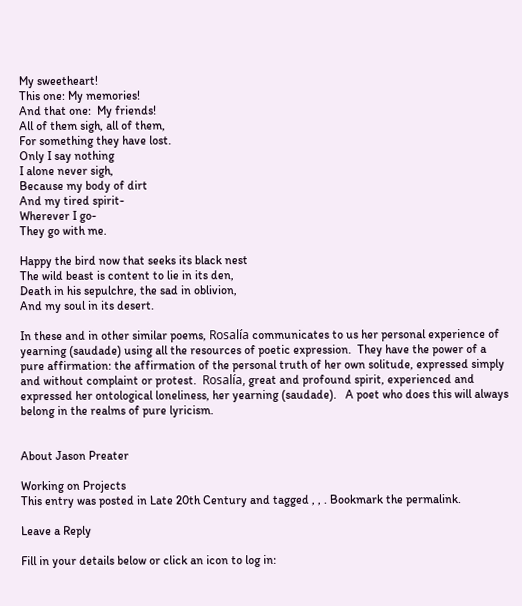My sweetheart!
This one: My memories!
And that one:  My friends!
All of them sigh, all of them,
For something they have lost.
Only I say nothing
I alone never sigh,
Because my body of dirt
And my tired spirit-
Wherever I go-
They go with me.

Happy the bird now that seeks its black nest
The wild beast is content to lie in its den,
Death in his sepulchre, the sad in oblivion,
And my soul in its desert.

In these and in other similar poems, Rosalía communicates to us her personal experience of yearning (saudade) using all the resources of poetic expression.  They have the power of a pure affirmation: the affirmation of the personal truth of her own solitude, expressed simply and without complaint or protest.  Rosalía, great and profound spirit, experienced and expressed her ontological loneliness, her yearning (saudade).   A poet who does this will always belong in the realms of pure lyricism.


About Jason Preater

Working on Projects
This entry was posted in Late 20th Century and tagged , , . Bookmark the permalink.

Leave a Reply

Fill in your details below or click an icon to log in: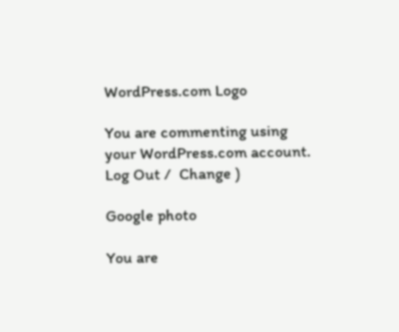WordPress.com Logo

You are commenting using your WordPress.com account. Log Out /  Change )

Google photo

You are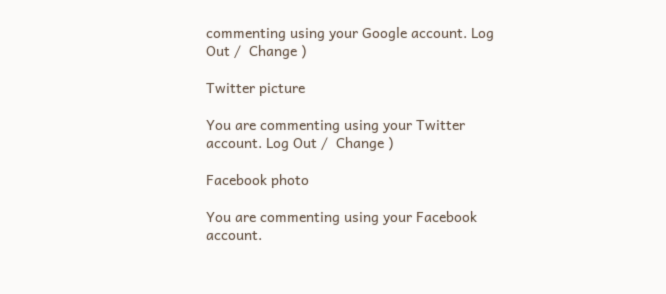commenting using your Google account. Log Out /  Change )

Twitter picture

You are commenting using your Twitter account. Log Out /  Change )

Facebook photo

You are commenting using your Facebook account.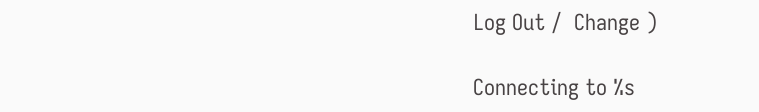Log Out /  Change )

Connecting to %s